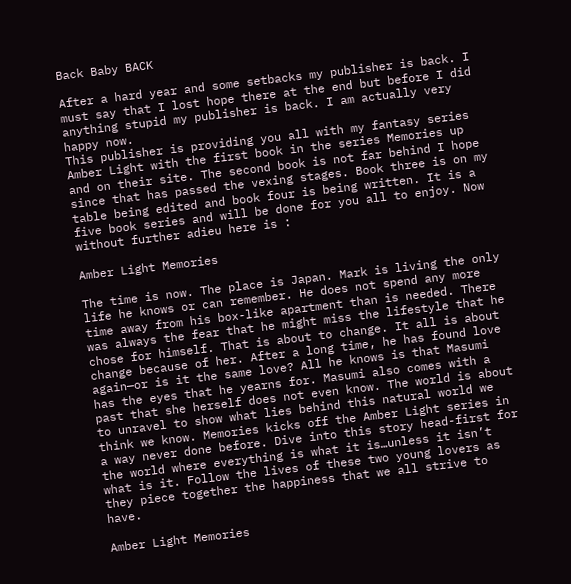Back Baby BACK

After a hard year and some setbacks my publisher is back. I must say that I lost hope there at the end but before I did anything stupid my publisher is back. I am actually very happy now.
This publisher is providing you all with my fantasy series Amber Light with the first book in the series Memories up and on their site. The second book is not far behind I hope since that has passed the vexing stages. Book three is on my table being edited and book four is being written. It is a five book series and will be done for you all to enjoy. Now without further adieu here is :

Amber Light Memories

The time is now. The place is Japan. Mark is living the only life he knows or can remember. He does not spend any more time away from his box-like apartment than is needed. There was always the fear that he might miss the lifestyle that he chose for himself. That is about to change. It all is about change because of her. After a long time, he has found love again—or is it the same love? All he knows is that Masumi has the eyes that he yearns for. Masumi also comes with a past that she herself does not even know. The world is about to unravel to show what lies behind this natural world we think we know. Memories kicks off the Amber Light series in a way never done before. Dive into this story head-first for the world where everything is what it is…unless it isn’t what is it. Follow the lives of these two young lovers as they piece together the happiness that we all strive to have.

Amber Light Memories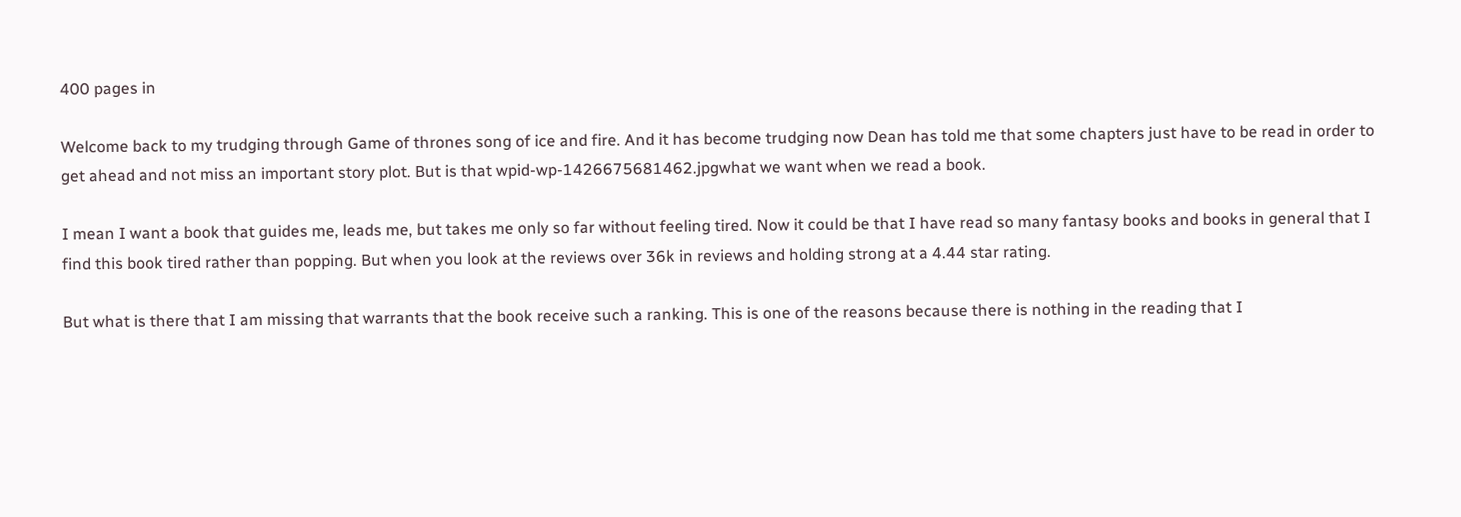400 pages in

Welcome back to my trudging through Game of thrones song of ice and fire. And it has become trudging now Dean has told me that some chapters just have to be read in order to get ahead and not miss an important story plot. But is that wpid-wp-1426675681462.jpgwhat we want when we read a book.

I mean I want a book that guides me, leads me, but takes me only so far without feeling tired. Now it could be that I have read so many fantasy books and books in general that I find this book tired rather than popping. But when you look at the reviews over 36k in reviews and holding strong at a 4.44 star rating.

But what is there that I am missing that warrants that the book receive such a ranking. This is one of the reasons because there is nothing in the reading that I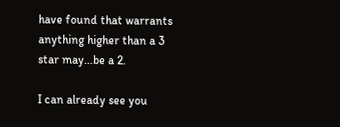have found that warrants anything higher than a 3 star may…be a 2.

I can already see you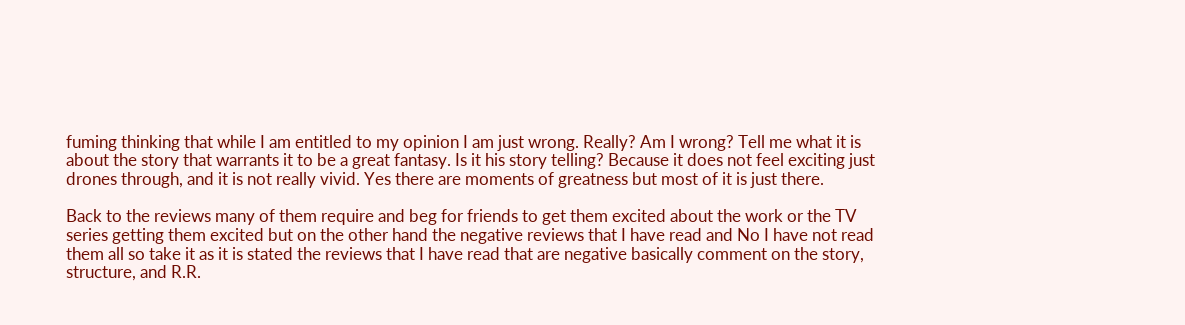fuming thinking that while I am entitled to my opinion I am just wrong. Really? Am I wrong? Tell me what it is about the story that warrants it to be a great fantasy. Is it his story telling? Because it does not feel exciting just drones through, and it is not really vivid. Yes there are moments of greatness but most of it is just there.

Back to the reviews many of them require and beg for friends to get them excited about the work or the TV series getting them excited but on the other hand the negative reviews that I have read and No I have not read them all so take it as it is stated the reviews that I have read that are negative basically comment on the story, structure, and R.R.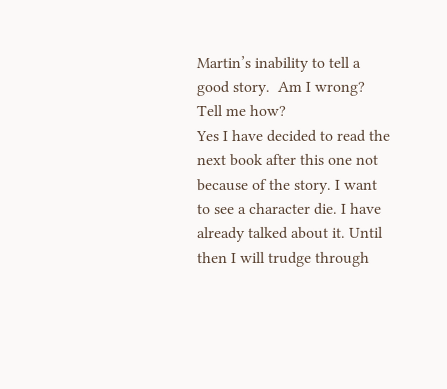Martin’s inability to tell a good story.  Am I wrong? Tell me how?
Yes I have decided to read the next book after this one not because of the story. I want to see a character die. I have already talked about it. Until then I will trudge through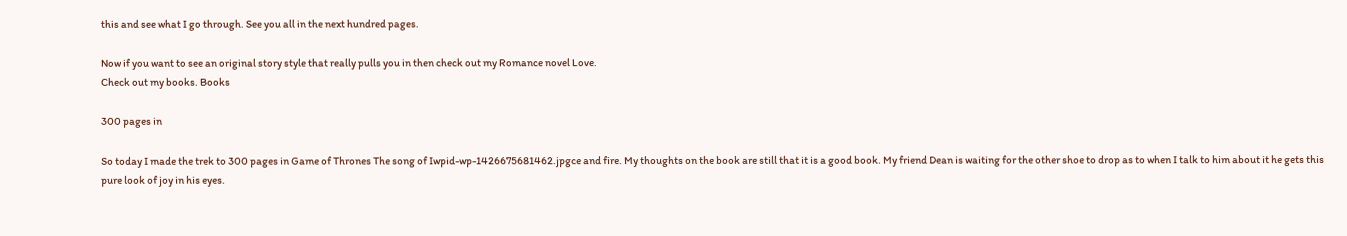this and see what I go through. See you all in the next hundred pages.

Now if you want to see an original story style that really pulls you in then check out my Romance novel Love.
Check out my books. Books

300 pages in

So today I made the trek to 300 pages in Game of Thrones The song of Iwpid-wp-1426675681462.jpgce and fire. My thoughts on the book are still that it is a good book. My friend Dean is waiting for the other shoe to drop as to when I talk to him about it he gets this pure look of joy in his eyes.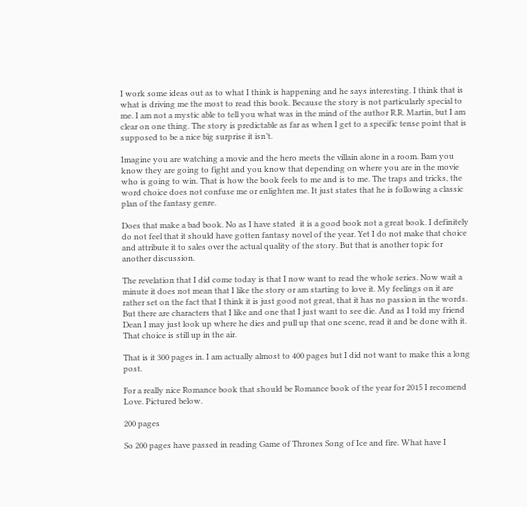I work some ideas out as to what I think is happening and he says interesting. I think that is what is driving me the most to read this book. Because the story is not particularly special to me. I am not a mystic able to tell you what was in the mind of the author R.R. Martin, but I am clear on one thing. The story is predictable as far as when I get to a specific tense point that is supposed to be a nice big surprise it isn’t.

Imagine you are watching a movie and the hero meets the villain alone in a room. Bam you know they are going to fight and you know that depending on where you are in the movie who is going to win. That is how the book feels to me and is to me. The traps and tricks, the word choice does not confuse me or enlighten me. It just states that he is following a classic plan of the fantasy genre.

Does that make a bad book. No as I have stated  it is a good book not a great book. I definitely do not feel that it should have gotten fantasy novel of the year. Yet I do not make that choice and attribute it to sales over the actual quality of the story. But that is another topic for another discussion.

The revelation that I did come today is that I now want to read the whole series. Now wait a minute it does not mean that I like the story or am starting to love it. My feelings on it are rather set on the fact that I think it is just good not great, that it has no passion in the words. But there are characters that I like and one that I just want to see die. And as I told my friend Dean I may just look up where he dies and pull up that one scene, read it and be done with it. That choice is still up in the air.

That is it 300 pages in. I am actually almost to 400 pages but I did not want to make this a long post.

For a really nice Romance book that should be Romance book of the year for 2015 I recomend Love. Pictured below.

200 pages

So 200 pages have passed in reading Game of Thrones Song of Ice and fire. What have I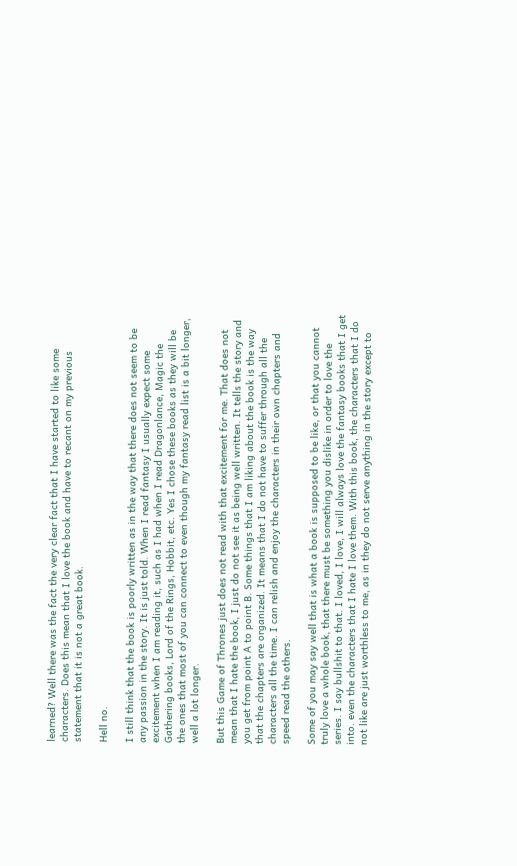learned? Well there was the fact the very clear fact that I have started to like some characters. Does this mean that I love the book and have to recant on my previous statement that it is not a great book.

Hell no.

I still think that the book is poorly written as in the way that there does not seem to be any passion in the story. It is just told. When I read fantasy I usually expect some excitement when I am reading it, such as I had when I read Dragonlance, Magic the Gathering books, Lord of the Rings, Hobbit, etc. Yes I chose these books as they will be the ones that most of you can connect to even though my fantasy read list is a bit longer, well a lot longer.

But this Game of Thrones just does not read with that excitement for me. That does not mean that I hate the book, I just do not see it as being well written. It tells the story and you get from point A to point B. Some things that I am liking about the book is the way that the chapters are organized. It means that I do not have to suffer through all the characters all the time. I can relish and enjoy the characters in their own chapters and speed read the others.

Some of you may say well that is what a book is supposed to be like, or that you cannot truly love a whole book, that there must be something you dislike in order to love the series. I say bullshit to that. I loved, I love, I will always love the fantasy books that I get into. even the characters that I hate I love them. With this book, the characters that I do not like are just worthless to me, as in they do not serve anything in the story except to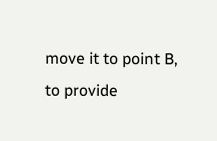move it to point B, to provide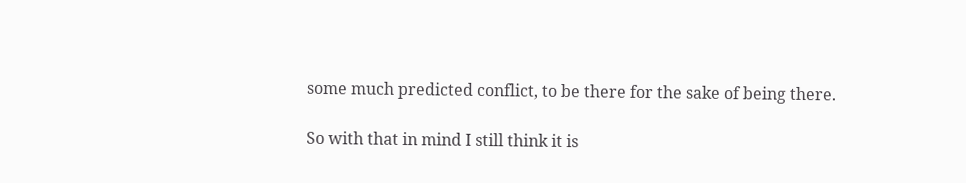some much predicted conflict, to be there for the sake of being there.

So with that in mind I still think it is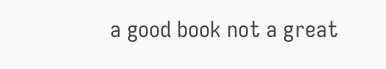a good book not a great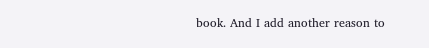book. And I add another reason to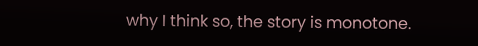why I think so, the story is monotone.